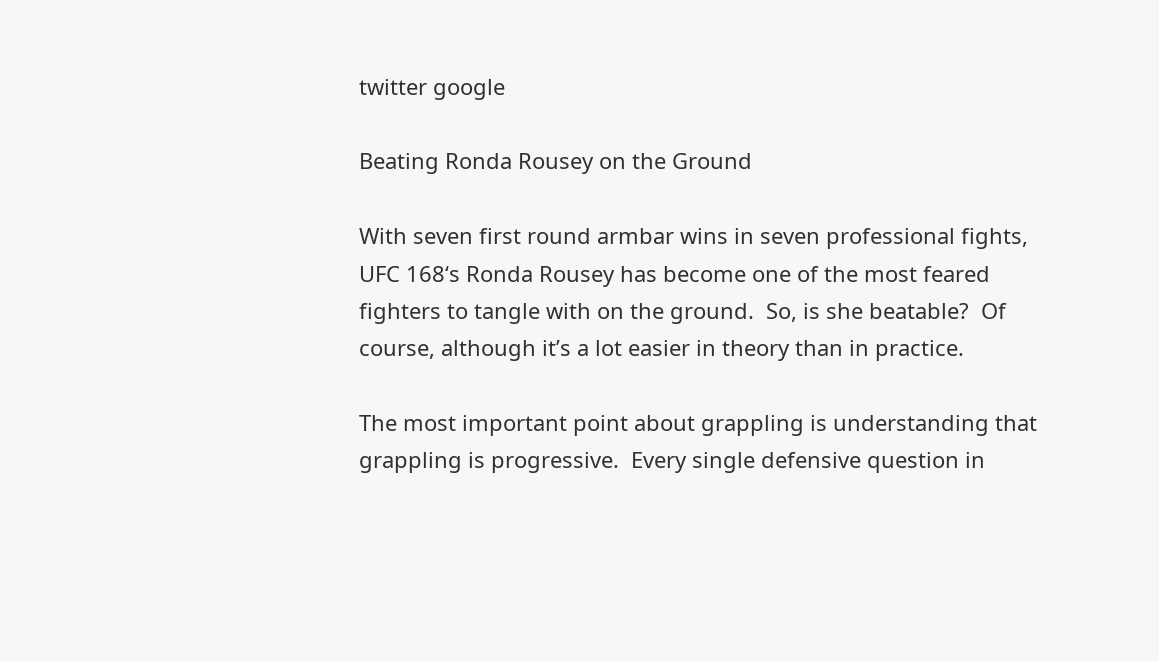twitter google

Beating Ronda Rousey on the Ground

With seven first round armbar wins in seven professional fights, UFC 168‘s Ronda Rousey has become one of the most feared fighters to tangle with on the ground.  So, is she beatable?  Of course, although it’s a lot easier in theory than in practice.

The most important point about grappling is understanding that grappling is progressive.  Every single defensive question in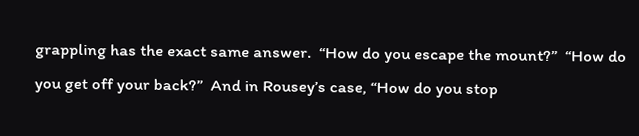grappling has the exact same answer.  “How do you escape the mount?”  “How do you get off your back?”  And in Rousey’s case, “How do you stop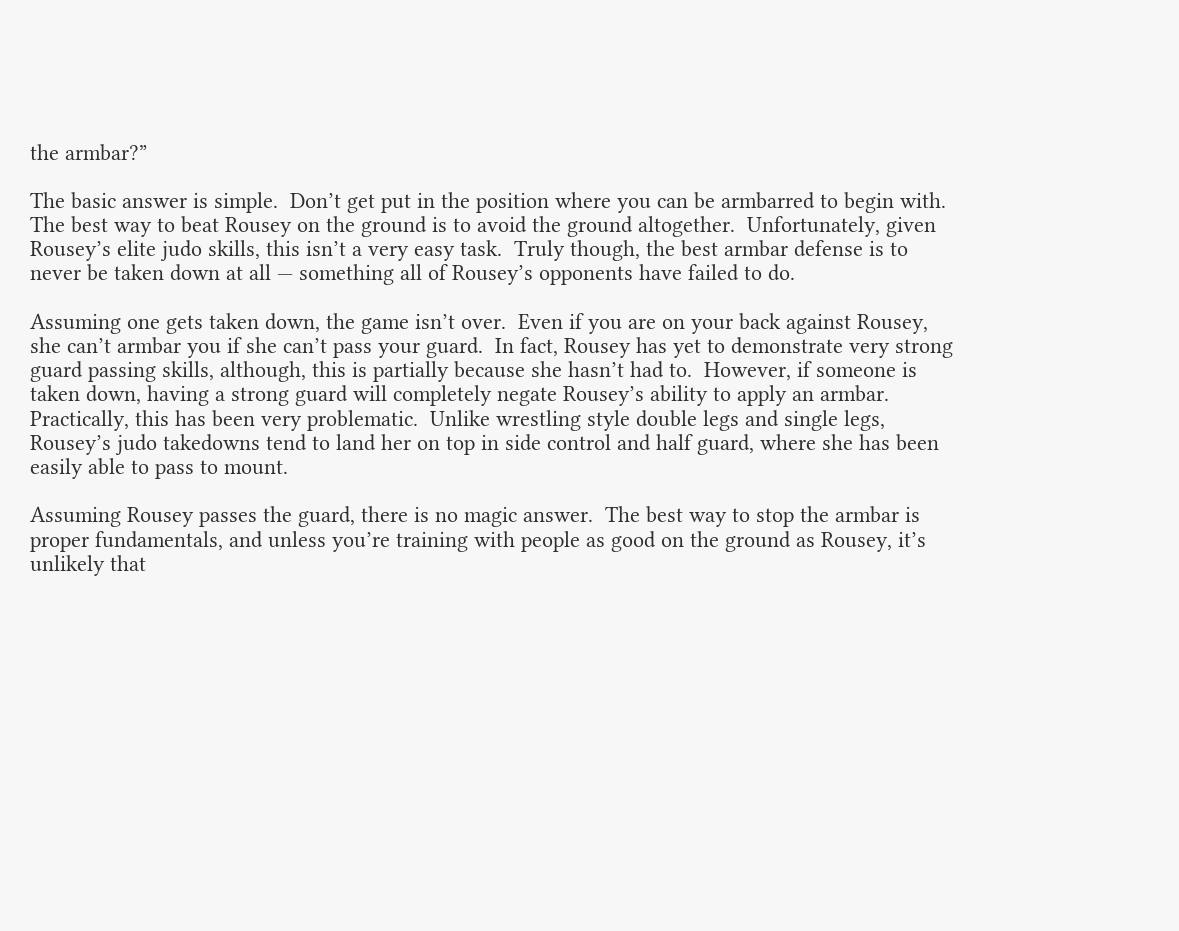the armbar?”

The basic answer is simple.  Don’t get put in the position where you can be armbarred to begin with.  The best way to beat Rousey on the ground is to avoid the ground altogether.  Unfortunately, given Rousey’s elite judo skills, this isn’t a very easy task.  Truly though, the best armbar defense is to never be taken down at all — something all of Rousey’s opponents have failed to do.

Assuming one gets taken down, the game isn’t over.  Even if you are on your back against Rousey, she can’t armbar you if she can’t pass your guard.  In fact, Rousey has yet to demonstrate very strong guard passing skills, although, this is partially because she hasn’t had to.  However, if someone is taken down, having a strong guard will completely negate Rousey’s ability to apply an armbar.  Practically, this has been very problematic.  Unlike wrestling style double legs and single legs, Rousey’s judo takedowns tend to land her on top in side control and half guard, where she has been easily able to pass to mount.

Assuming Rousey passes the guard, there is no magic answer.  The best way to stop the armbar is proper fundamentals, and unless you’re training with people as good on the ground as Rousey, it’s unlikely that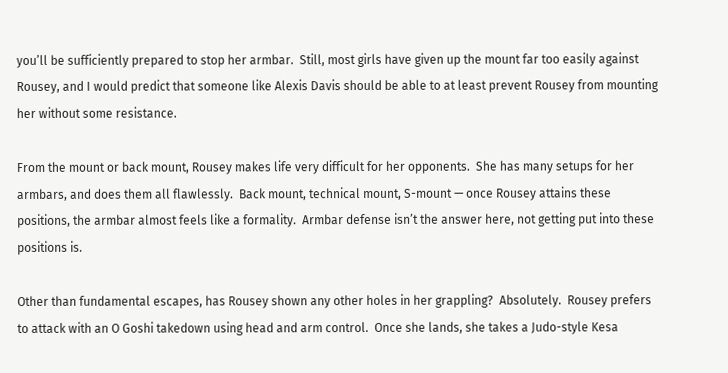you’ll be sufficiently prepared to stop her armbar.  Still, most girls have given up the mount far too easily against Rousey, and I would predict that someone like Alexis Davis should be able to at least prevent Rousey from mounting her without some resistance.

From the mount or back mount, Rousey makes life very difficult for her opponents.  She has many setups for her armbars, and does them all flawlessly.  Back mount, technical mount, S-mount — once Rousey attains these positions, the armbar almost feels like a formality.  Armbar defense isn’t the answer here, not getting put into these positions is.

Other than fundamental escapes, has Rousey shown any other holes in her grappling?  Absolutely.  Rousey prefers to attack with an O Goshi takedown using head and arm control.  Once she lands, she takes a Judo-style Kesa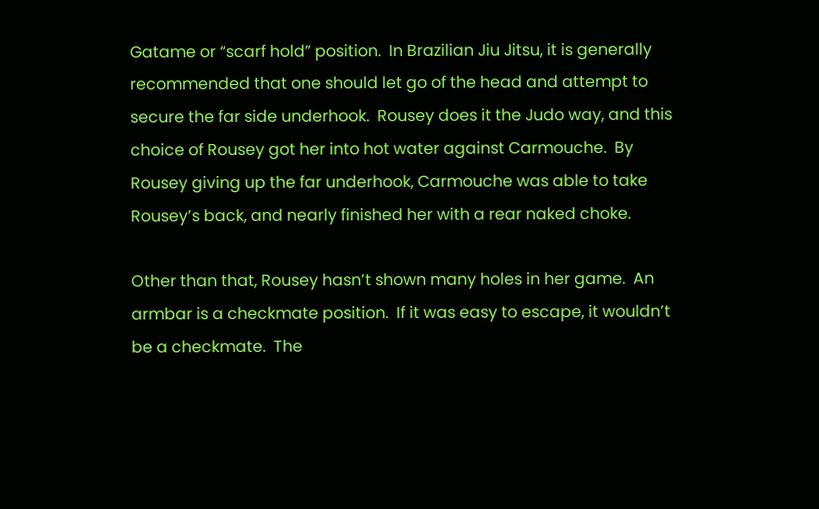Gatame or “scarf hold” position.  In Brazilian Jiu Jitsu, it is generally recommended that one should let go of the head and attempt to secure the far side underhook.  Rousey does it the Judo way, and this choice of Rousey got her into hot water against Carmouche.  By Rousey giving up the far underhook, Carmouche was able to take Rousey’s back, and nearly finished her with a rear naked choke.

Other than that, Rousey hasn’t shown many holes in her game.  An armbar is a checkmate position.  If it was easy to escape, it wouldn’t be a checkmate.  The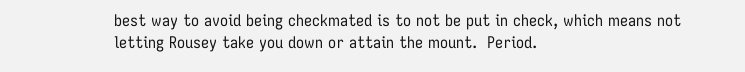best way to avoid being checkmated is to not be put in check, which means not letting Rousey take you down or attain the mount.  Period.